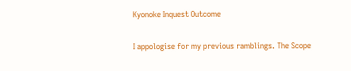Kyonoke Inquest Outcome


I appologise for my previous ramblings. The Scope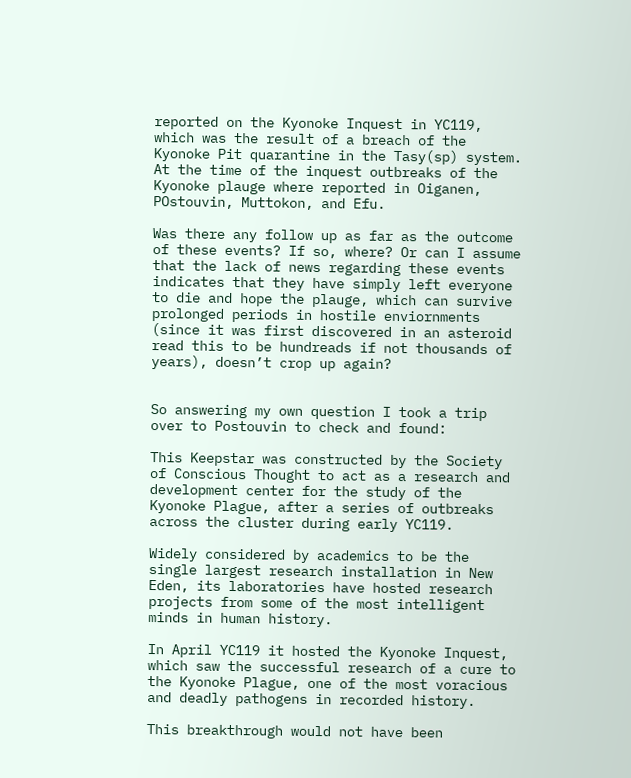reported on the Kyonoke Inquest in YC119, which was the result of a breach of the Kyonoke Pit quarantine in the Tasy(sp) system. At the time of the inquest outbreaks of the Kyonoke plauge where reported in Oiganen, POstouvin, Muttokon, and Efu.

Was there any follow up as far as the outcome of these events? If so, where? Or can I assume that the lack of news regarding these events indicates that they have simply left everyone to die and hope the plauge, which can survive prolonged periods in hostile enviornments (since it was first discovered in an asteroid read this to be hundreads if not thousands of years), doesn’t crop up again?


So answering my own question I took a trip over to Postouvin to check and found:

This Keepstar was constructed by the Society of Conscious Thought to act as a research and development center for the study of the Kyonoke Plague, after a series of outbreaks across the cluster during early YC119.

Widely considered by academics to be the single largest research installation in New Eden, its laboratories have hosted research projects from some of the most intelligent minds in human history.

In April YC119 it hosted the Kyonoke Inquest, which saw the successful research of a cure to the Kyonoke Plague, one of the most voracious and deadly pathogens in recorded history.

This breakthrough would not have been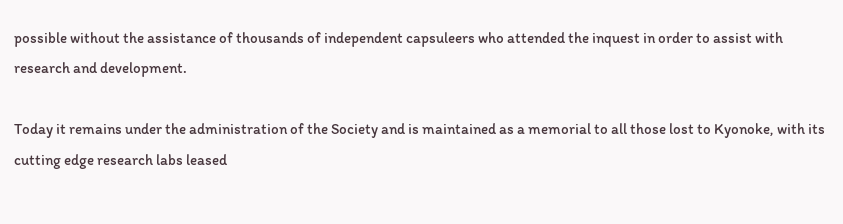possible without the assistance of thousands of independent capsuleers who attended the inquest in order to assist with research and development.

Today it remains under the administration of the Society and is maintained as a memorial to all those lost to Kyonoke, with its cutting edge research labs leased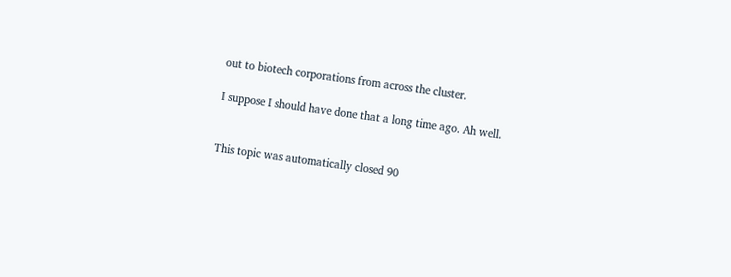out to biotech corporations from across the cluster.

I suppose I should have done that a long time ago. Ah well.


This topic was automatically closed 90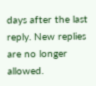days after the last reply. New replies are no longer allowed.